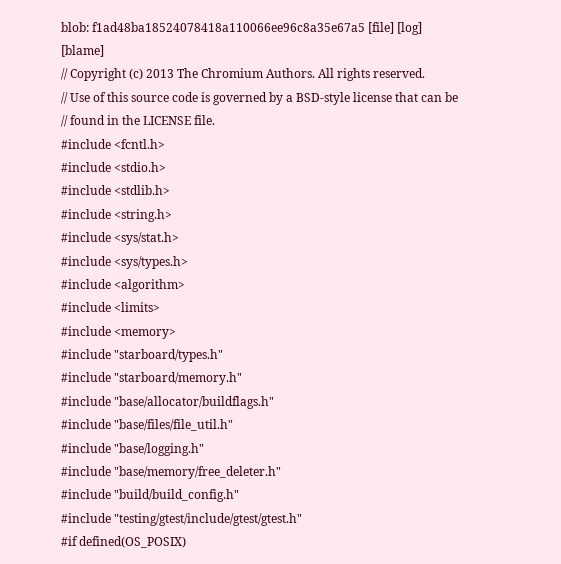blob: f1ad48ba18524078418a110066ee96c8a35e67a5 [file] [log] [blame]
// Copyright (c) 2013 The Chromium Authors. All rights reserved.
// Use of this source code is governed by a BSD-style license that can be
// found in the LICENSE file.
#include <fcntl.h>
#include <stdio.h>
#include <stdlib.h>
#include <string.h>
#include <sys/stat.h>
#include <sys/types.h>
#include <algorithm>
#include <limits>
#include <memory>
#include "starboard/types.h"
#include "starboard/memory.h"
#include "base/allocator/buildflags.h"
#include "base/files/file_util.h"
#include "base/logging.h"
#include "base/memory/free_deleter.h"
#include "build/build_config.h"
#include "testing/gtest/include/gtest/gtest.h"
#if defined(OS_POSIX)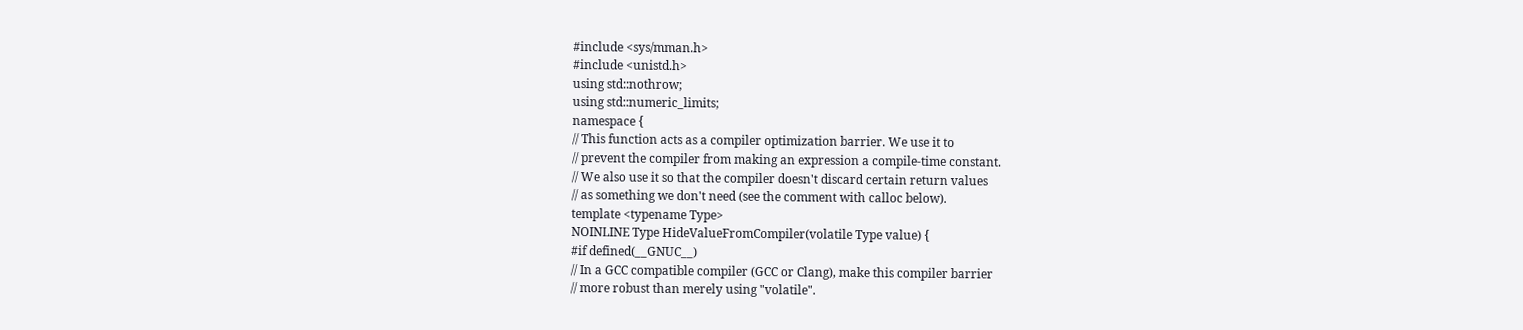#include <sys/mman.h>
#include <unistd.h>
using std::nothrow;
using std::numeric_limits;
namespace {
// This function acts as a compiler optimization barrier. We use it to
// prevent the compiler from making an expression a compile-time constant.
// We also use it so that the compiler doesn't discard certain return values
// as something we don't need (see the comment with calloc below).
template <typename Type>
NOINLINE Type HideValueFromCompiler(volatile Type value) {
#if defined(__GNUC__)
// In a GCC compatible compiler (GCC or Clang), make this compiler barrier
// more robust than merely using "volatile".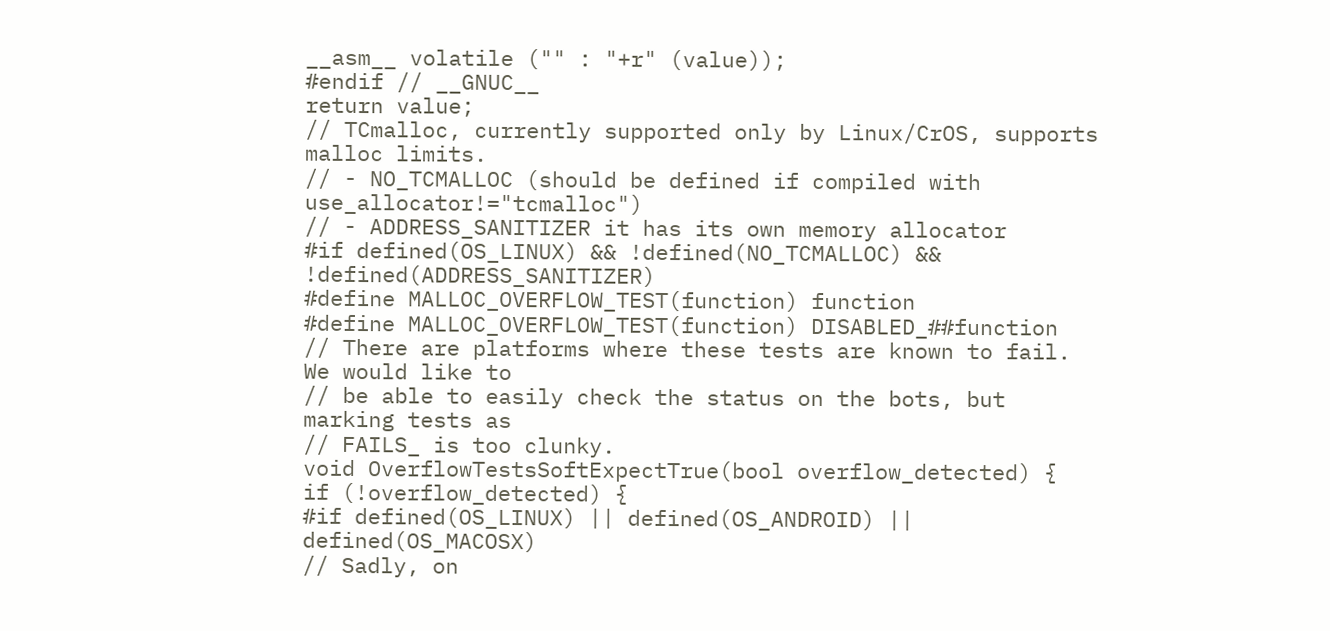__asm__ volatile ("" : "+r" (value));
#endif // __GNUC__
return value;
// TCmalloc, currently supported only by Linux/CrOS, supports malloc limits.
// - NO_TCMALLOC (should be defined if compiled with use_allocator!="tcmalloc")
// - ADDRESS_SANITIZER it has its own memory allocator
#if defined(OS_LINUX) && !defined(NO_TCMALLOC) && !defined(ADDRESS_SANITIZER)
#define MALLOC_OVERFLOW_TEST(function) function
#define MALLOC_OVERFLOW_TEST(function) DISABLED_##function
// There are platforms where these tests are known to fail. We would like to
// be able to easily check the status on the bots, but marking tests as
// FAILS_ is too clunky.
void OverflowTestsSoftExpectTrue(bool overflow_detected) {
if (!overflow_detected) {
#if defined(OS_LINUX) || defined(OS_ANDROID) || defined(OS_MACOSX)
// Sadly, on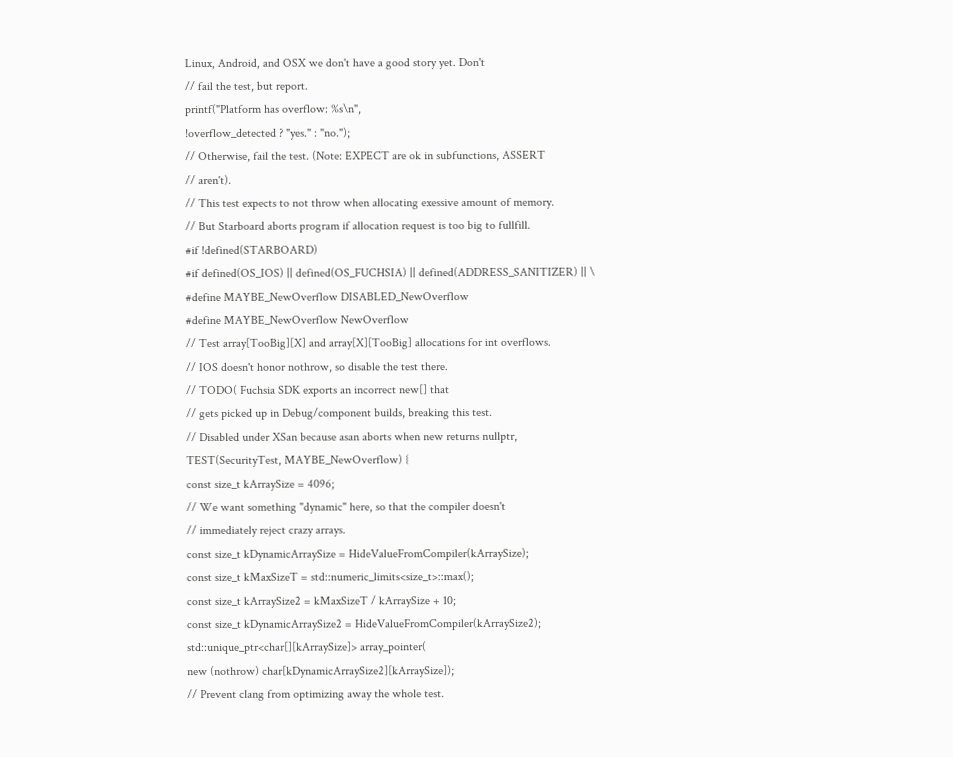Linux, Android, and OSX we don't have a good story yet. Don't
// fail the test, but report.
printf("Platform has overflow: %s\n",
!overflow_detected ? "yes." : "no.");
// Otherwise, fail the test. (Note: EXPECT are ok in subfunctions, ASSERT
// aren't).
// This test expects to not throw when allocating exessive amount of memory.
// But Starboard aborts program if allocation request is too big to fullfill.
#if !defined(STARBOARD)
#if defined(OS_IOS) || defined(OS_FUCHSIA) || defined(ADDRESS_SANITIZER) || \
#define MAYBE_NewOverflow DISABLED_NewOverflow
#define MAYBE_NewOverflow NewOverflow
// Test array[TooBig][X] and array[X][TooBig] allocations for int overflows.
// IOS doesn't honor nothrow, so disable the test there.
// TODO( Fuchsia SDK exports an incorrect new[] that
// gets picked up in Debug/component builds, breaking this test.
// Disabled under XSan because asan aborts when new returns nullptr,
TEST(SecurityTest, MAYBE_NewOverflow) {
const size_t kArraySize = 4096;
// We want something "dynamic" here, so that the compiler doesn't
// immediately reject crazy arrays.
const size_t kDynamicArraySize = HideValueFromCompiler(kArraySize);
const size_t kMaxSizeT = std::numeric_limits<size_t>::max();
const size_t kArraySize2 = kMaxSizeT / kArraySize + 10;
const size_t kDynamicArraySize2 = HideValueFromCompiler(kArraySize2);
std::unique_ptr<char[][kArraySize]> array_pointer(
new (nothrow) char[kDynamicArraySize2][kArraySize]);
// Prevent clang from optimizing away the whole test.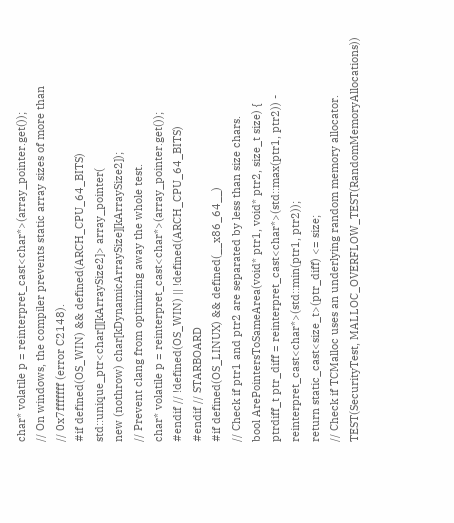char* volatile p = reinterpret_cast<char*>(array_pointer.get());
// On windows, the compiler prevents static array sizes of more than
// 0x7fffffff (error C2148).
#if defined(OS_WIN) && defined(ARCH_CPU_64_BITS)
std::unique_ptr<char[][kArraySize2]> array_pointer(
new (nothrow) char[kDynamicArraySize][kArraySize2]);
// Prevent clang from optimizing away the whole test.
char* volatile p = reinterpret_cast<char*>(array_pointer.get());
#endif // !defined(OS_WIN) || !defined(ARCH_CPU_64_BITS)
#endif // STARBOARD
#if defined(OS_LINUX) && defined(__x86_64__)
// Check if ptr1 and ptr2 are separated by less than size chars.
bool ArePointersToSameArea(void* ptr1, void* ptr2, size_t size) {
ptrdiff_t ptr_diff = reinterpret_cast<char*>(std::max(ptr1, ptr2)) -
reinterpret_cast<char*>(std::min(ptr1, ptr2));
return static_cast<size_t>(ptr_diff) <= size;
// Check if TCMalloc uses an underlying random memory allocator.
TEST(SecurityTest, MALLOC_OVERFLOW_TEST(RandomMemoryAllocations))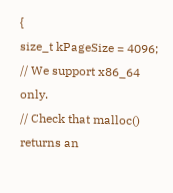{
size_t kPageSize = 4096; // We support x86_64 only.
// Check that malloc() returns an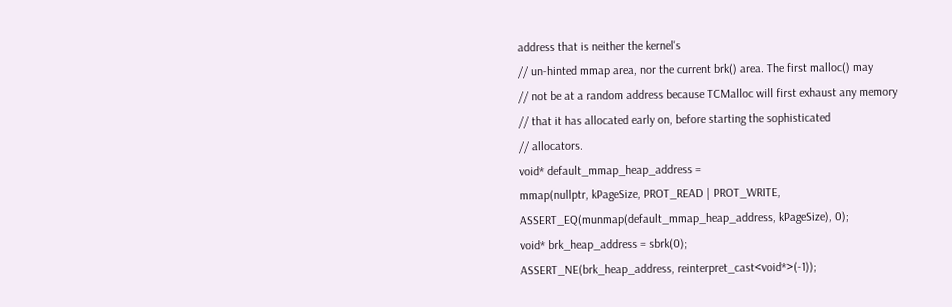address that is neither the kernel's
// un-hinted mmap area, nor the current brk() area. The first malloc() may
// not be at a random address because TCMalloc will first exhaust any memory
// that it has allocated early on, before starting the sophisticated
// allocators.
void* default_mmap_heap_address =
mmap(nullptr, kPageSize, PROT_READ | PROT_WRITE,
ASSERT_EQ(munmap(default_mmap_heap_address, kPageSize), 0);
void* brk_heap_address = sbrk(0);
ASSERT_NE(brk_heap_address, reinterpret_cast<void*>(-1));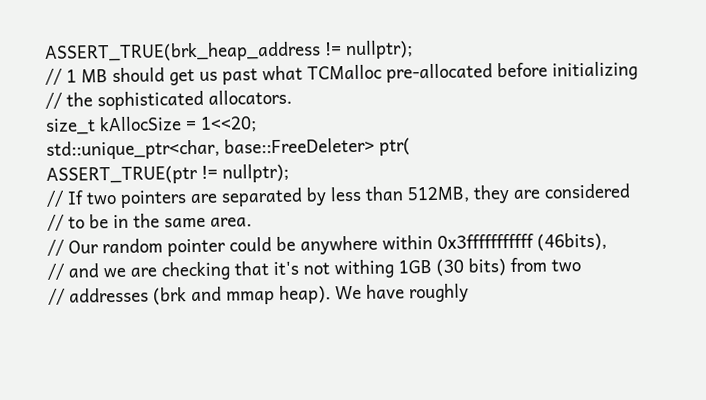ASSERT_TRUE(brk_heap_address != nullptr);
// 1 MB should get us past what TCMalloc pre-allocated before initializing
// the sophisticated allocators.
size_t kAllocSize = 1<<20;
std::unique_ptr<char, base::FreeDeleter> ptr(
ASSERT_TRUE(ptr != nullptr);
// If two pointers are separated by less than 512MB, they are considered
// to be in the same area.
// Our random pointer could be anywhere within 0x3fffffffffff (46bits),
// and we are checking that it's not withing 1GB (30 bits) from two
// addresses (brk and mmap heap). We have roughly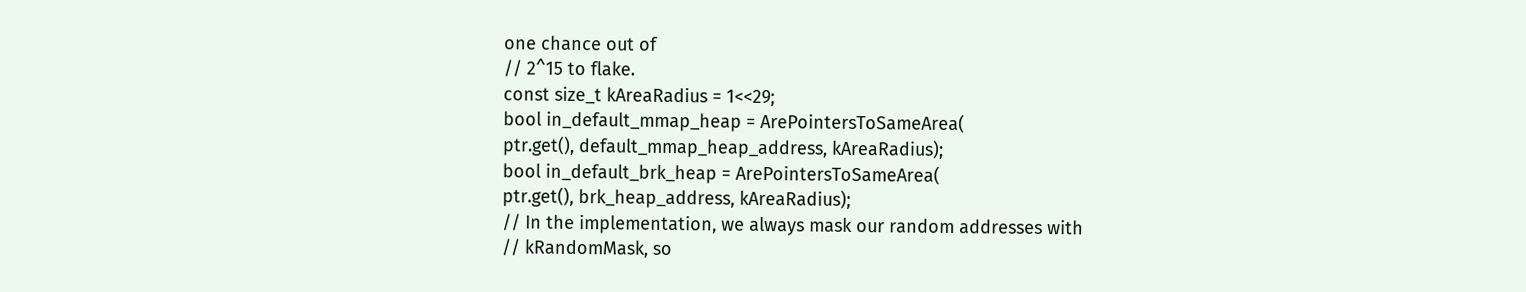one chance out of
// 2^15 to flake.
const size_t kAreaRadius = 1<<29;
bool in_default_mmap_heap = ArePointersToSameArea(
ptr.get(), default_mmap_heap_address, kAreaRadius);
bool in_default_brk_heap = ArePointersToSameArea(
ptr.get(), brk_heap_address, kAreaRadius);
// In the implementation, we always mask our random addresses with
// kRandomMask, so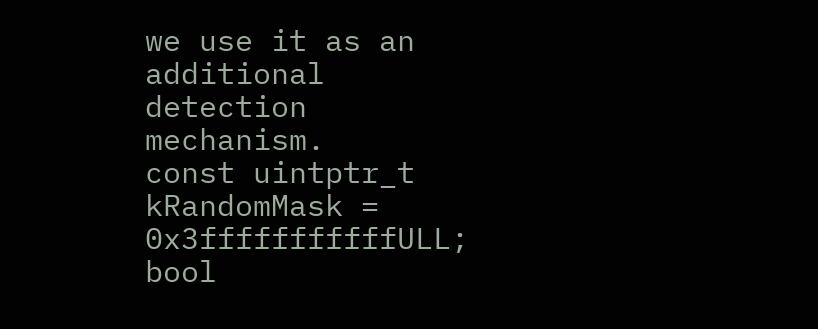we use it as an additional detection mechanism.
const uintptr_t kRandomMask = 0x3fffffffffffULL;
bool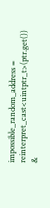impossible_random_address =
reinterpret_cast<uintptr_t>(ptr.get()) &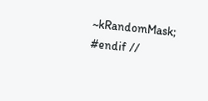~kRandomMask;
#endif //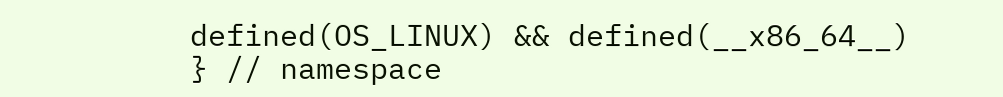defined(OS_LINUX) && defined(__x86_64__)
} // namespace